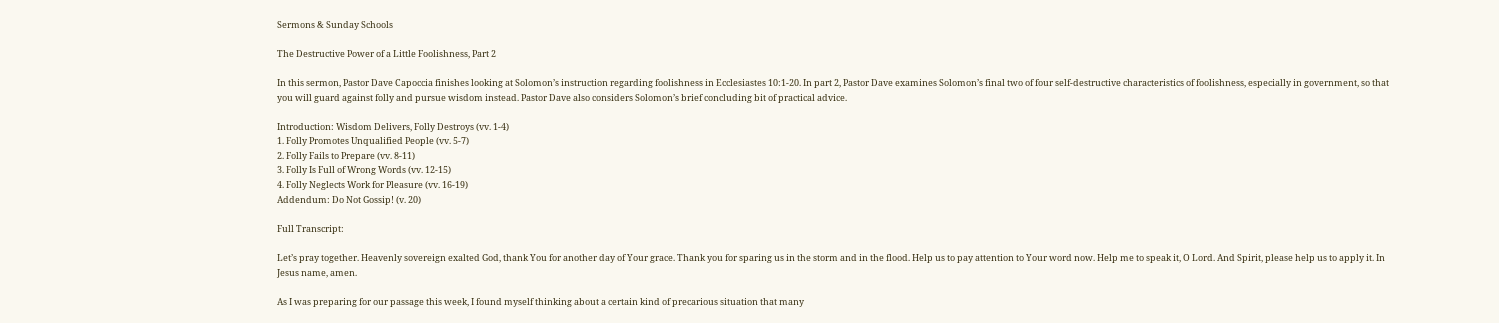Sermons & Sunday Schools

The Destructive Power of a Little Foolishness, Part 2

In this sermon, Pastor Dave Capoccia finishes looking at Solomon’s instruction regarding foolishness in Ecclesiastes 10:1-20. In part 2, Pastor Dave examines Solomon’s final two of four self-destructive characteristics of foolishness, especially in government, so that you will guard against folly and pursue wisdom instead. Pastor Dave also considers Solomon’s brief concluding bit of practical advice.

Introduction: Wisdom Delivers, Folly Destroys (vv. 1-4)
1. Folly Promotes Unqualified People (vv. 5-7)
2. Folly Fails to Prepare (vv. 8-11)
3. Folly Is Full of Wrong Words (vv. 12-15)
4. Folly Neglects Work for Pleasure (vv. 16-19)
Addendum: Do Not Gossip! (v. 20)

Full Transcript:

Let’s pray together. Heavenly sovereign exalted God, thank You for another day of Your grace. Thank you for sparing us in the storm and in the flood. Help us to pay attention to Your word now. Help me to speak it, O Lord. And Spirit, please help us to apply it. In Jesus name, amen.

As I was preparing for our passage this week, I found myself thinking about a certain kind of precarious situation that many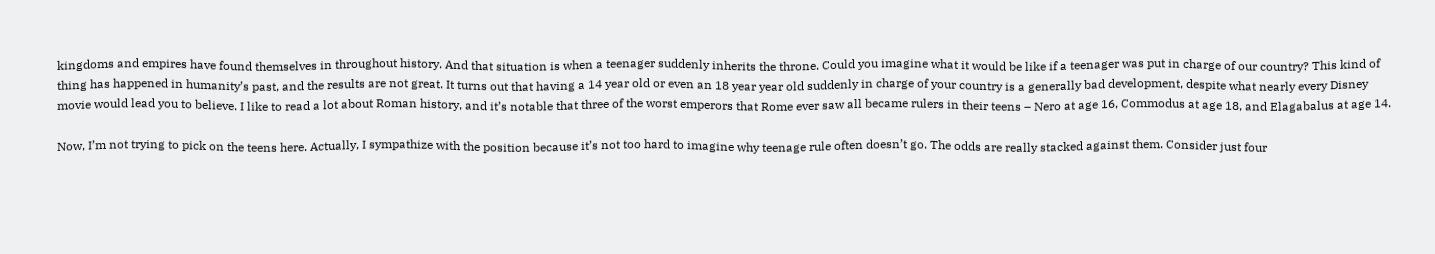kingdoms and empires have found themselves in throughout history. And that situation is when a teenager suddenly inherits the throne. Could you imagine what it would be like if a teenager was put in charge of our country? This kind of thing has happened in humanity’s past, and the results are not great. It turns out that having a 14 year old or even an 18 year year old suddenly in charge of your country is a generally bad development, despite what nearly every Disney movie would lead you to believe. I like to read a lot about Roman history, and it’s notable that three of the worst emperors that Rome ever saw all became rulers in their teens – Nero at age 16, Commodus at age 18, and Elagabalus at age 14.

Now, I’m not trying to pick on the teens here. Actually, I sympathize with the position because it’s not too hard to imagine why teenage rule often doesn’t go. The odds are really stacked against them. Consider just four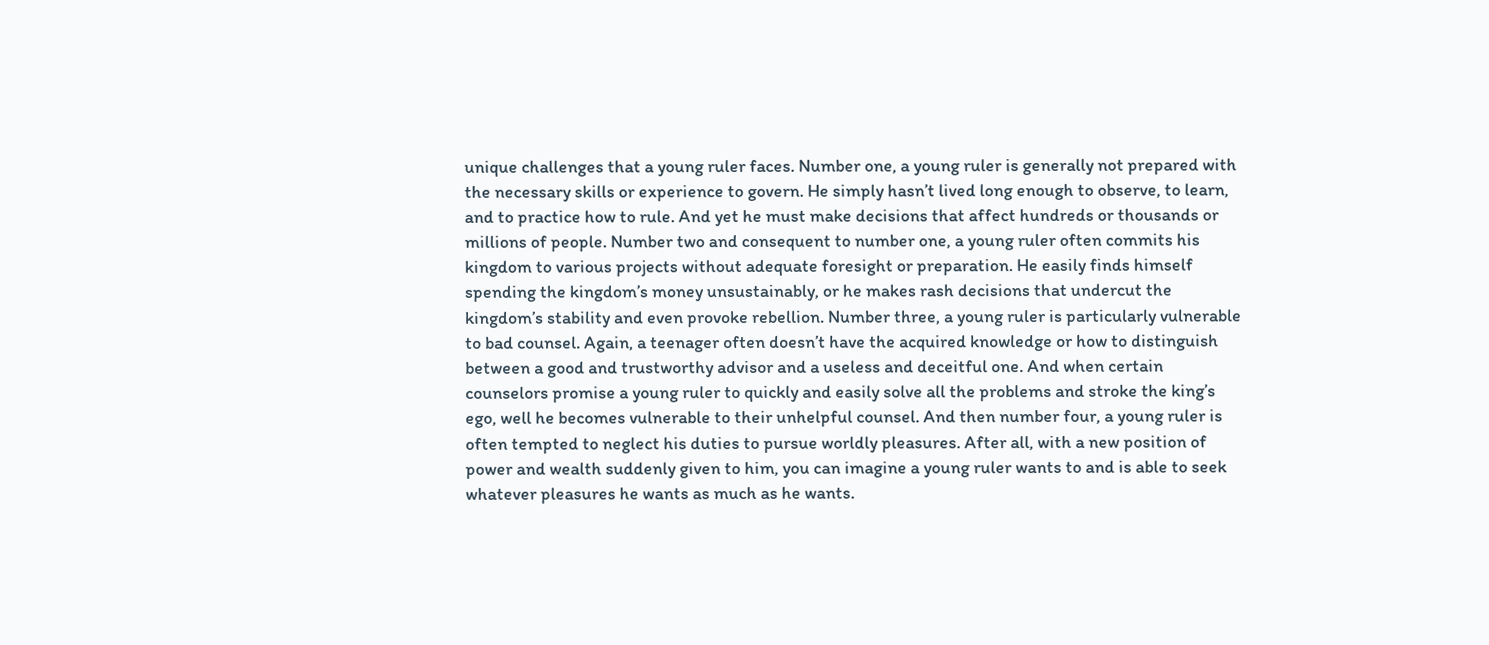unique challenges that a young ruler faces. Number one, a young ruler is generally not prepared with the necessary skills or experience to govern. He simply hasn’t lived long enough to observe, to learn, and to practice how to rule. And yet he must make decisions that affect hundreds or thousands or millions of people. Number two and consequent to number one, a young ruler often commits his kingdom to various projects without adequate foresight or preparation. He easily finds himself spending the kingdom’s money unsustainably, or he makes rash decisions that undercut the kingdom’s stability and even provoke rebellion. Number three, a young ruler is particularly vulnerable to bad counsel. Again, a teenager often doesn’t have the acquired knowledge or how to distinguish between a good and trustworthy advisor and a useless and deceitful one. And when certain counselors promise a young ruler to quickly and easily solve all the problems and stroke the king’s ego, well he becomes vulnerable to their unhelpful counsel. And then number four, a young ruler is often tempted to neglect his duties to pursue worldly pleasures. After all, with a new position of power and wealth suddenly given to him, you can imagine a young ruler wants to and is able to seek whatever pleasures he wants as much as he wants.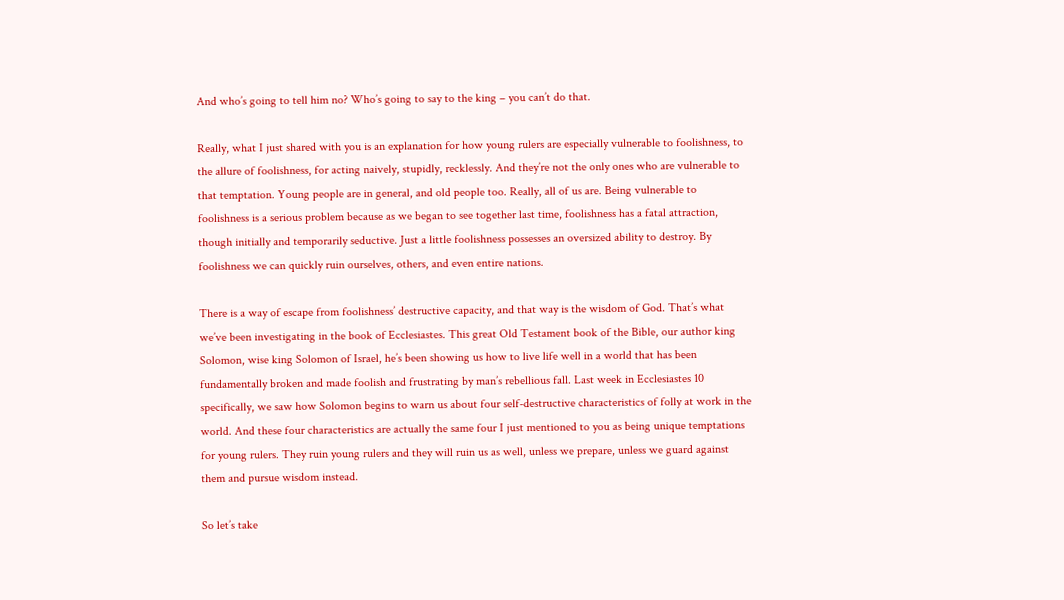And who’s going to tell him no? Who’s going to say to the king – you can’t do that.

Really, what I just shared with you is an explanation for how young rulers are especially vulnerable to foolishness, to the allure of foolishness, for acting naively, stupidly, recklessly. And they’re not the only ones who are vulnerable to that temptation. Young people are in general, and old people too. Really, all of us are. Being vulnerable to foolishness is a serious problem because as we began to see together last time, foolishness has a fatal attraction, though initially and temporarily seductive. Just a little foolishness possesses an oversized ability to destroy. By foolishness we can quickly ruin ourselves, others, and even entire nations.

There is a way of escape from foolishness’ destructive capacity, and that way is the wisdom of God. That’s what we’ve been investigating in the book of Ecclesiastes. This great Old Testament book of the Bible, our author king Solomon, wise king Solomon of Israel, he’s been showing us how to live life well in a world that has been fundamentally broken and made foolish and frustrating by man’s rebellious fall. Last week in Ecclesiastes 10 specifically, we saw how Solomon begins to warn us about four self-destructive characteristics of folly at work in the world. And these four characteristics are actually the same four I just mentioned to you as being unique temptations for young rulers. They ruin young rulers and they will ruin us as well, unless we prepare, unless we guard against them and pursue wisdom instead.

So let’s take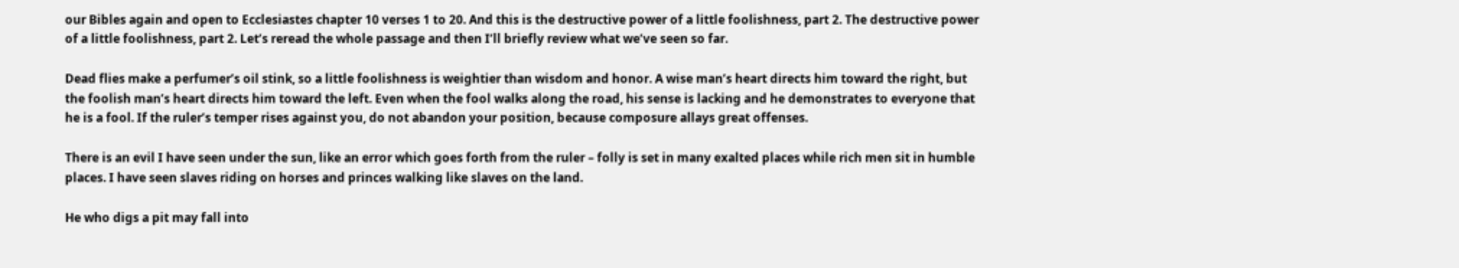our Bibles again and open to Ecclesiastes chapter 10 verses 1 to 20. And this is the destructive power of a little foolishness, part 2. The destructive power of a little foolishness, part 2. Let’s reread the whole passage and then I’ll briefly review what we’ve seen so far.

Dead flies make a perfumer’s oil stink, so a little foolishness is weightier than wisdom and honor. A wise man’s heart directs him toward the right, but the foolish man’s heart directs him toward the left. Even when the fool walks along the road, his sense is lacking and he demonstrates to everyone that he is a fool. If the ruler’s temper rises against you, do not abandon your position, because composure allays great offenses.

There is an evil I have seen under the sun, like an error which goes forth from the ruler – folly is set in many exalted places while rich men sit in humble places. I have seen slaves riding on horses and princes walking like slaves on the land.

He who digs a pit may fall into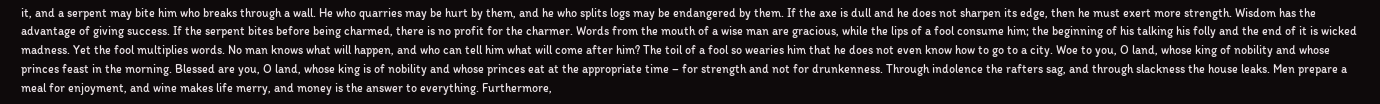it, and a serpent may bite him who breaks through a wall. He who quarries may be hurt by them, and he who splits logs may be endangered by them. If the axe is dull and he does not sharpen its edge, then he must exert more strength. Wisdom has the advantage of giving success. If the serpent bites before being charmed, there is no profit for the charmer. Words from the mouth of a wise man are gracious, while the lips of a fool consume him; the beginning of his talking his folly and the end of it is wicked madness. Yet the fool multiplies words. No man knows what will happen, and who can tell him what will come after him? The toil of a fool so wearies him that he does not even know how to go to a city. Woe to you, O land, whose king of nobility and whose princes feast in the morning. Blessed are you, O land, whose king is of nobility and whose princes eat at the appropriate time – for strength and not for drunkenness. Through indolence the rafters sag, and through slackness the house leaks. Men prepare a meal for enjoyment, and wine makes life merry, and money is the answer to everything. Furthermore,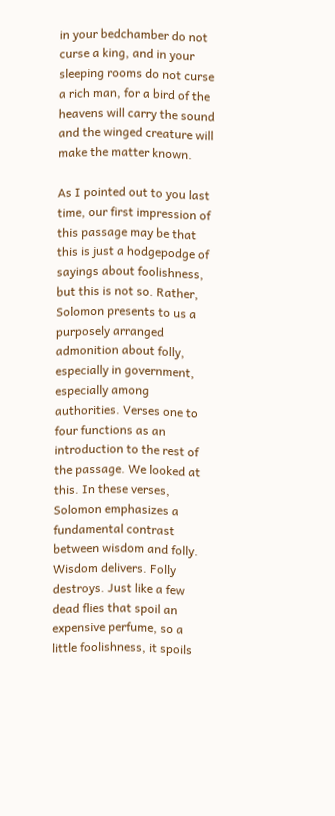in your bedchamber do not curse a king, and in your sleeping rooms do not curse a rich man, for a bird of the heavens will carry the sound and the winged creature will make the matter known.

As I pointed out to you last time, our first impression of this passage may be that this is just a hodgepodge of sayings about foolishness, but this is not so. Rather, Solomon presents to us a purposely arranged admonition about folly, especially in government, especially among authorities. Verses one to four functions as an introduction to the rest of the passage. We looked at this. In these verses, Solomon emphasizes a fundamental contrast between wisdom and folly. Wisdom delivers. Folly destroys. Just like a few dead flies that spoil an expensive perfume, so a little foolishness, it spoils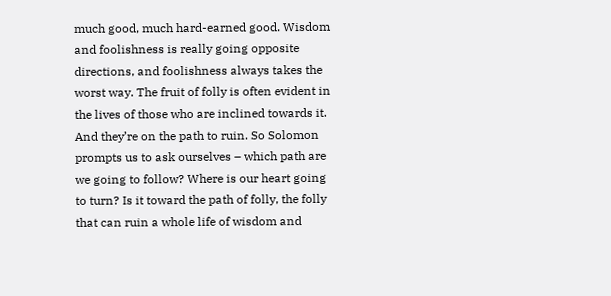much good, much hard-earned good. Wisdom and foolishness is really going opposite directions, and foolishness always takes the worst way. The fruit of folly is often evident in the lives of those who are inclined towards it. And they’re on the path to ruin. So Solomon prompts us to ask ourselves – which path are we going to follow? Where is our heart going to turn? Is it toward the path of folly, the folly that can ruin a whole life of wisdom and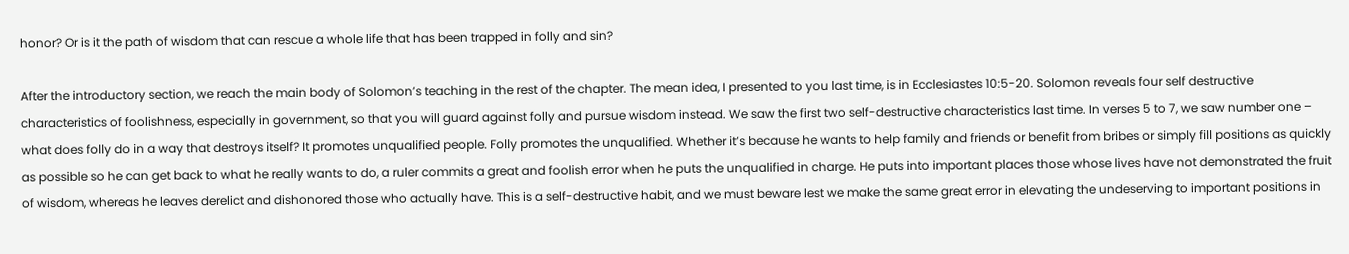honor? Or is it the path of wisdom that can rescue a whole life that has been trapped in folly and sin?

After the introductory section, we reach the main body of Solomon’s teaching in the rest of the chapter. The mean idea, I presented to you last time, is in Ecclesiastes 10:5-20. Solomon reveals four self destructive characteristics of foolishness, especially in government, so that you will guard against folly and pursue wisdom instead. We saw the first two self-destructive characteristics last time. In verses 5 to 7, we saw number one – what does folly do in a way that destroys itself? It promotes unqualified people. Folly promotes the unqualified. Whether it’s because he wants to help family and friends or benefit from bribes or simply fill positions as quickly as possible so he can get back to what he really wants to do, a ruler commits a great and foolish error when he puts the unqualified in charge. He puts into important places those whose lives have not demonstrated the fruit of wisdom, whereas he leaves derelict and dishonored those who actually have. This is a self-destructive habit, and we must beware lest we make the same great error in elevating the undeserving to important positions in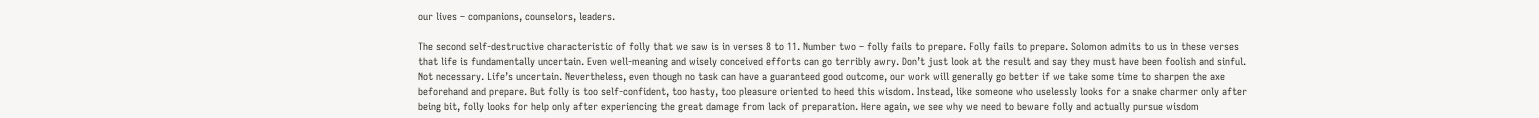our lives – companions, counselors, leaders.

The second self-destructive characteristic of folly that we saw is in verses 8 to 11. Number two – folly fails to prepare. Folly fails to prepare. Solomon admits to us in these verses that life is fundamentally uncertain. Even well-meaning and wisely conceived efforts can go terribly awry. Don’t just look at the result and say they must have been foolish and sinful. Not necessary. Life’s uncertain. Nevertheless, even though no task can have a guaranteed good outcome, our work will generally go better if we take some time to sharpen the axe beforehand and prepare. But folly is too self-confident, too hasty, too pleasure oriented to heed this wisdom. Instead, like someone who uselessly looks for a snake charmer only after being bit, folly looks for help only after experiencing the great damage from lack of preparation. Here again, we see why we need to beware folly and actually pursue wisdom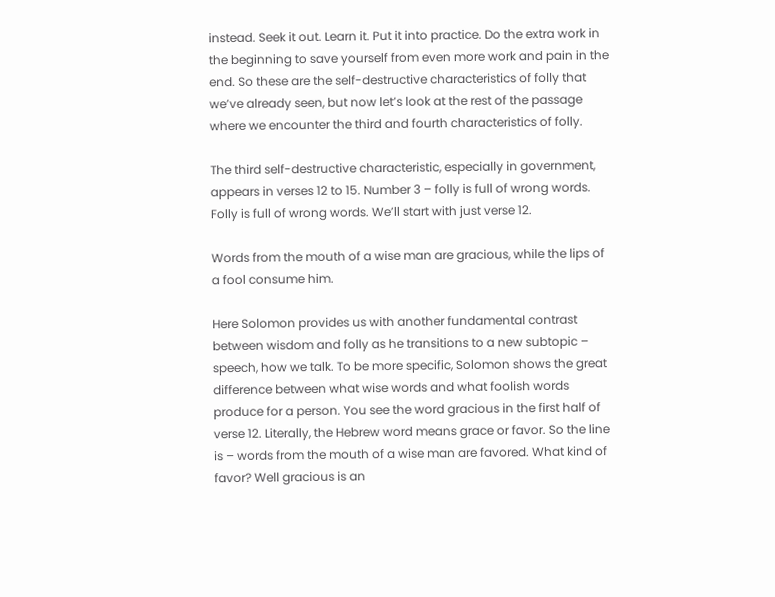instead. Seek it out. Learn it. Put it into practice. Do the extra work in the beginning to save yourself from even more work and pain in the end. So these are the self-destructive characteristics of folly that we’ve already seen, but now let’s look at the rest of the passage where we encounter the third and fourth characteristics of folly.

The third self-destructive characteristic, especially in government, appears in verses 12 to 15. Number 3 – folly is full of wrong words. Folly is full of wrong words. We’ll start with just verse 12.

Words from the mouth of a wise man are gracious, while the lips of a fool consume him.

Here Solomon provides us with another fundamental contrast between wisdom and folly as he transitions to a new subtopic – speech, how we talk. To be more specific, Solomon shows the great difference between what wise words and what foolish words produce for a person. You see the word gracious in the first half of verse 12. Literally, the Hebrew word means grace or favor. So the line is – words from the mouth of a wise man are favored. What kind of favor? Well gracious is an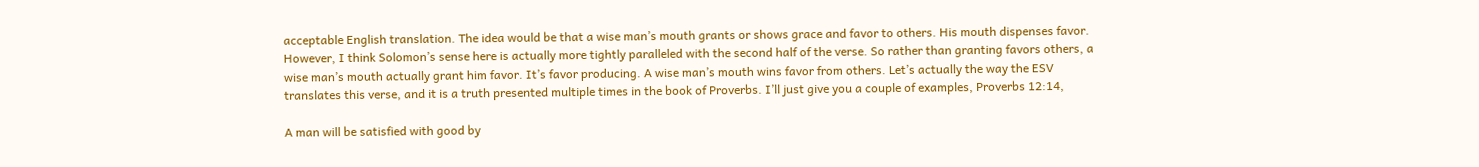acceptable English translation. The idea would be that a wise man’s mouth grants or shows grace and favor to others. His mouth dispenses favor. However, I think Solomon’s sense here is actually more tightly paralleled with the second half of the verse. So rather than granting favors others, a wise man’s mouth actually grant him favor. It’s favor producing. A wise man’s mouth wins favor from others. Let’s actually the way the ESV translates this verse, and it is a truth presented multiple times in the book of Proverbs. I’ll just give you a couple of examples, Proverbs 12:14,

A man will be satisfied with good by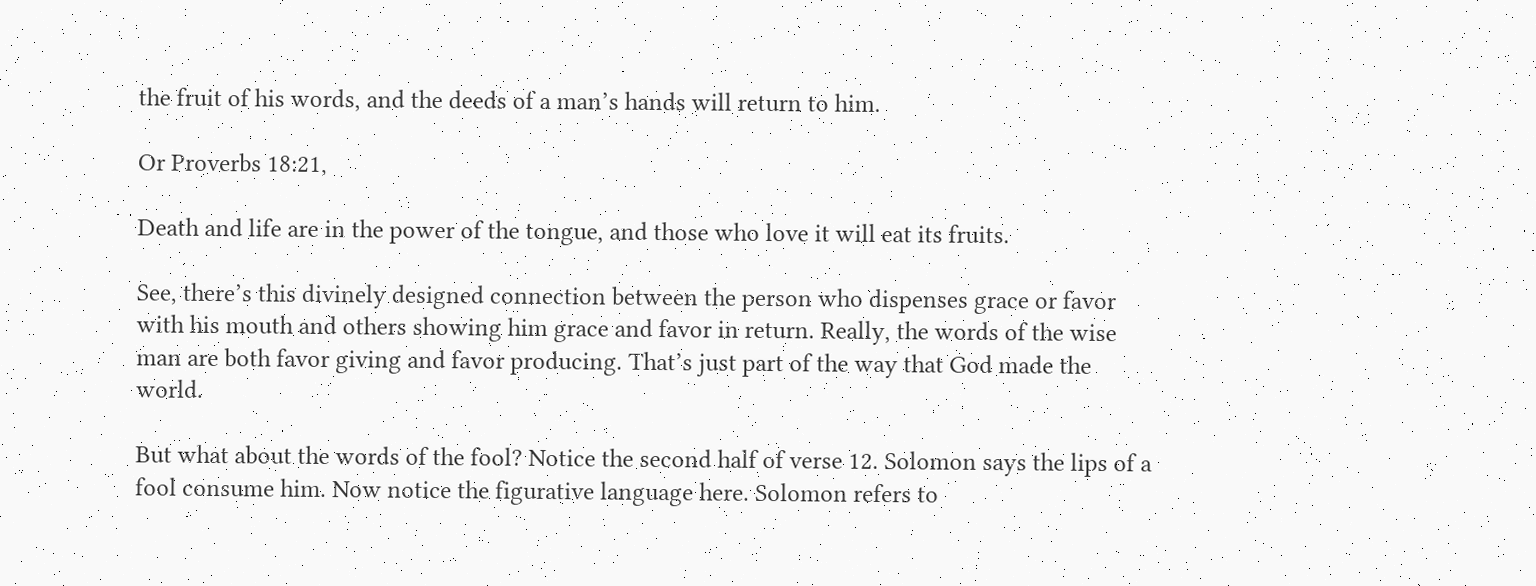the fruit of his words, and the deeds of a man’s hands will return to him.

Or Proverbs 18:21,

Death and life are in the power of the tongue, and those who love it will eat its fruits.

See, there’s this divinely designed connection between the person who dispenses grace or favor with his mouth and others showing him grace and favor in return. Really, the words of the wise man are both favor giving and favor producing. That’s just part of the way that God made the world.

But what about the words of the fool? Notice the second half of verse 12. Solomon says the lips of a fool consume him. Now notice the figurative language here. Solomon refers to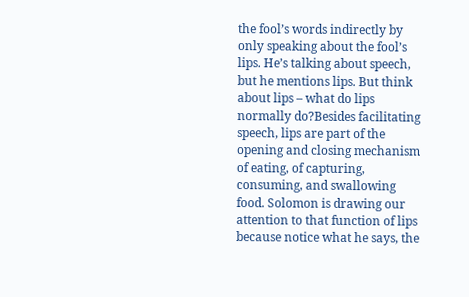the fool’s words indirectly by only speaking about the fool’s lips. He’s talking about speech, but he mentions lips. But think about lips – what do lips normally do?Besides facilitating speech, lips are part of the opening and closing mechanism of eating, of capturing, consuming, and swallowing food. Solomon is drawing our attention to that function of lips because notice what he says, the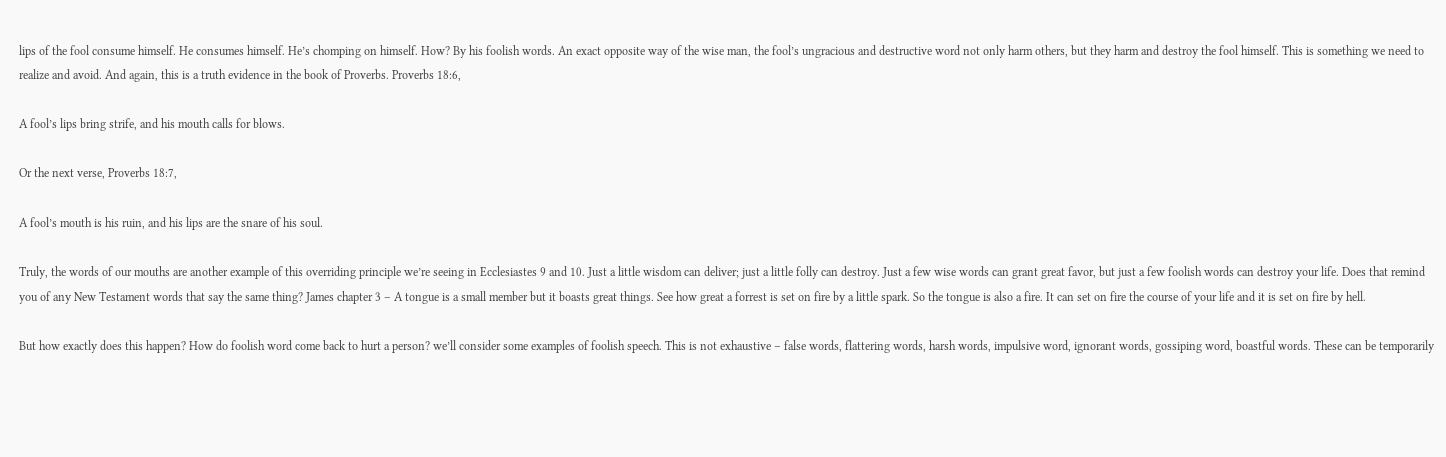lips of the fool consume himself. He consumes himself. He’s chomping on himself. How? By his foolish words. An exact opposite way of the wise man, the fool’s ungracious and destructive word not only harm others, but they harm and destroy the fool himself. This is something we need to realize and avoid. And again, this is a truth evidence in the book of Proverbs. Proverbs 18:6,

A fool’s lips bring strife, and his mouth calls for blows.

Or the next verse, Proverbs 18:7,

A fool’s mouth is his ruin, and his lips are the snare of his soul.

Truly, the words of our mouths are another example of this overriding principle we’re seeing in Ecclesiastes 9 and 10. Just a little wisdom can deliver; just a little folly can destroy. Just a few wise words can grant great favor, but just a few foolish words can destroy your life. Does that remind you of any New Testament words that say the same thing? James chapter 3 – A tongue is a small member but it boasts great things. See how great a forrest is set on fire by a little spark. So the tongue is also a fire. It can set on fire the course of your life and it is set on fire by hell.

But how exactly does this happen? How do foolish word come back to hurt a person? we’ll consider some examples of foolish speech. This is not exhaustive – false words, flattering words, harsh words, impulsive word, ignorant words, gossiping word, boastful words. These can be temporarily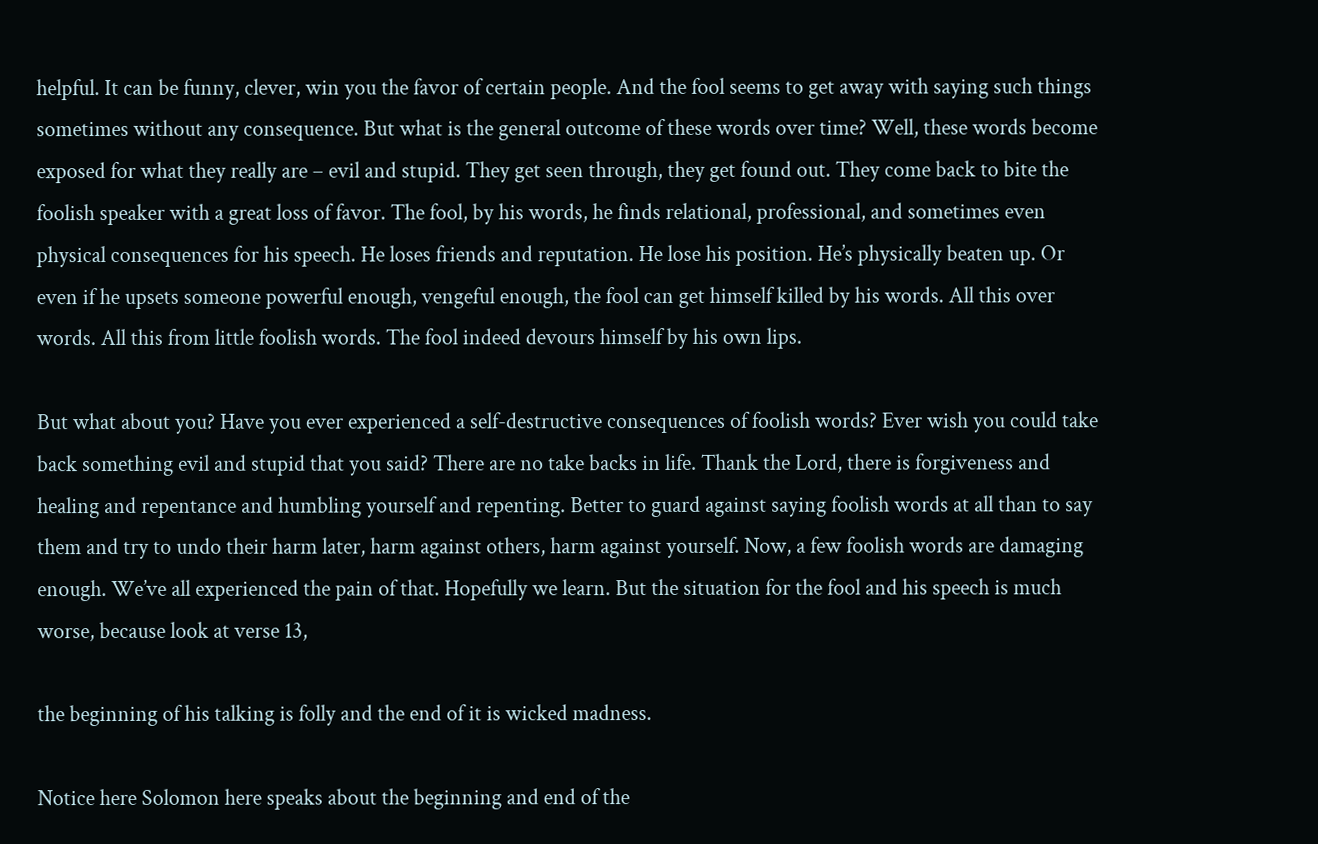helpful. It can be funny, clever, win you the favor of certain people. And the fool seems to get away with saying such things sometimes without any consequence. But what is the general outcome of these words over time? Well, these words become exposed for what they really are – evil and stupid. They get seen through, they get found out. They come back to bite the foolish speaker with a great loss of favor. The fool, by his words, he finds relational, professional, and sometimes even physical consequences for his speech. He loses friends and reputation. He lose his position. He’s physically beaten up. Or even if he upsets someone powerful enough, vengeful enough, the fool can get himself killed by his words. All this over words. All this from little foolish words. The fool indeed devours himself by his own lips.

But what about you? Have you ever experienced a self-destructive consequences of foolish words? Ever wish you could take back something evil and stupid that you said? There are no take backs in life. Thank the Lord, there is forgiveness and healing and repentance and humbling yourself and repenting. Better to guard against saying foolish words at all than to say them and try to undo their harm later, harm against others, harm against yourself. Now, a few foolish words are damaging enough. We’ve all experienced the pain of that. Hopefully we learn. But the situation for the fool and his speech is much worse, because look at verse 13,

the beginning of his talking is folly and the end of it is wicked madness.

Notice here Solomon here speaks about the beginning and end of the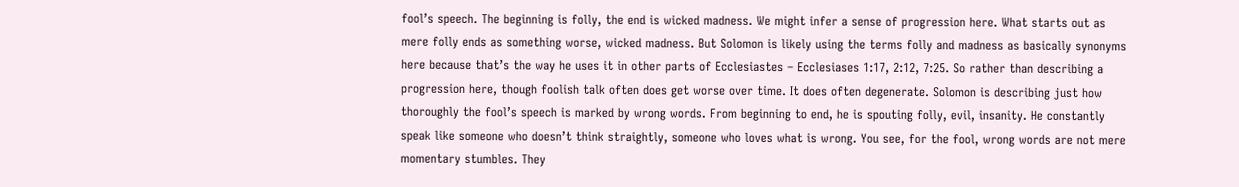fool’s speech. The beginning is folly, the end is wicked madness. We might infer a sense of progression here. What starts out as mere folly ends as something worse, wicked madness. But Solomon is likely using the terms folly and madness as basically synonyms here because that’s the way he uses it in other parts of Ecclesiastes – Ecclesiases 1:17, 2:12, 7:25. So rather than describing a progression here, though foolish talk often does get worse over time. It does often degenerate. Solomon is describing just how thoroughly the fool’s speech is marked by wrong words. From beginning to end, he is spouting folly, evil, insanity. He constantly speak like someone who doesn’t think straightly, someone who loves what is wrong. You see, for the fool, wrong words are not mere momentary stumbles. They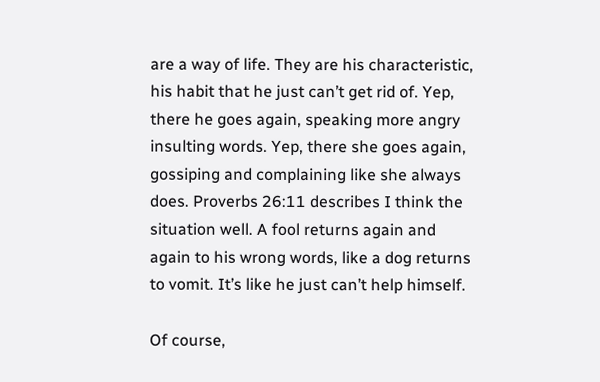are a way of life. They are his characteristic, his habit that he just can’t get rid of. Yep, there he goes again, speaking more angry insulting words. Yep, there she goes again, gossiping and complaining like she always does. Proverbs 26:11 describes I think the situation well. A fool returns again and again to his wrong words, like a dog returns to vomit. It’s like he just can’t help himself.

Of course,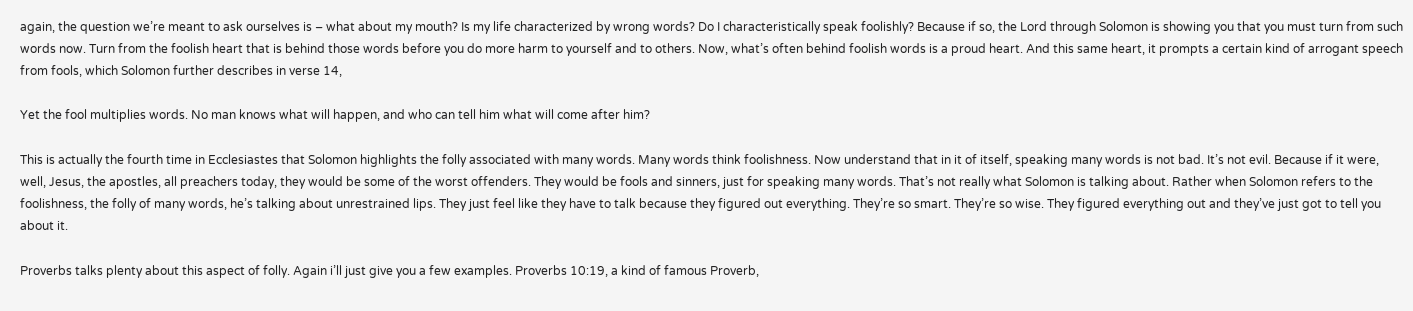again, the question we’re meant to ask ourselves is – what about my mouth? Is my life characterized by wrong words? Do I characteristically speak foolishly? Because if so, the Lord through Solomon is showing you that you must turn from such words now. Turn from the foolish heart that is behind those words before you do more harm to yourself and to others. Now, what’s often behind foolish words is a proud heart. And this same heart, it prompts a certain kind of arrogant speech from fools, which Solomon further describes in verse 14,

Yet the fool multiplies words. No man knows what will happen, and who can tell him what will come after him?

This is actually the fourth time in Ecclesiastes that Solomon highlights the folly associated with many words. Many words think foolishness. Now understand that in it of itself, speaking many words is not bad. It’s not evil. Because if it were, well, Jesus, the apostles, all preachers today, they would be some of the worst offenders. They would be fools and sinners, just for speaking many words. That’s not really what Solomon is talking about. Rather when Solomon refers to the foolishness, the folly of many words, he’s talking about unrestrained lips. They just feel like they have to talk because they figured out everything. They’re so smart. They’re so wise. They figured everything out and they’ve just got to tell you about it.

Proverbs talks plenty about this aspect of folly. Again i’ll just give you a few examples. Proverbs 10:19, a kind of famous Proverb,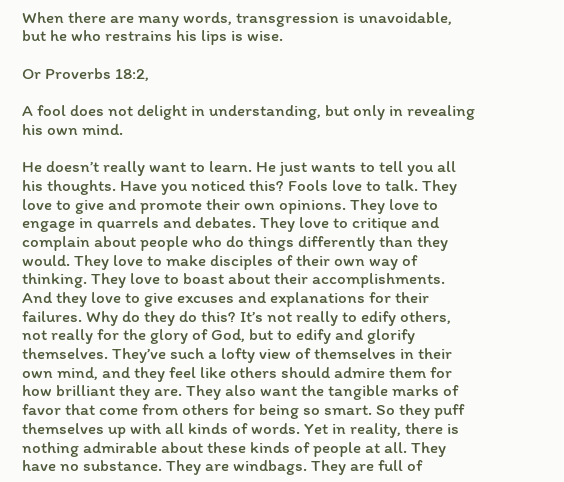When there are many words, transgression is unavoidable, but he who restrains his lips is wise.

Or Proverbs 18:2,

A fool does not delight in understanding, but only in revealing his own mind.

He doesn’t really want to learn. He just wants to tell you all his thoughts. Have you noticed this? Fools love to talk. They love to give and promote their own opinions. They love to engage in quarrels and debates. They love to critique and complain about people who do things differently than they would. They love to make disciples of their own way of thinking. They love to boast about their accomplishments. And they love to give excuses and explanations for their failures. Why do they do this? It’s not really to edify others, not really for the glory of God, but to edify and glorify themselves. They’ve such a lofty view of themselves in their own mind, and they feel like others should admire them for how brilliant they are. They also want the tangible marks of favor that come from others for being so smart. So they puff themselves up with all kinds of words. Yet in reality, there is nothing admirable about these kinds of people at all. They have no substance. They are windbags. They are full of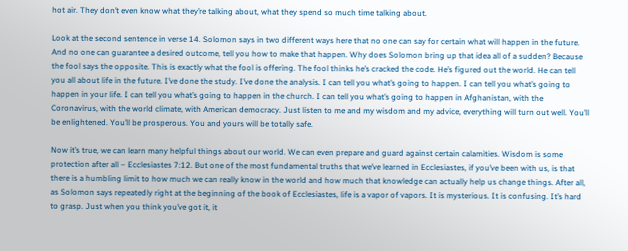hot air. They don’t even know what they’re talking about, what they spend so much time talking about.

Look at the second sentence in verse 14. Solomon says in two different ways here that no one can say for certain what will happen in the future. And no one can guarantee a desired outcome, tell you how to make that happen. Why does Solomon bring up that idea all of a sudden? Because the fool says the opposite. This is exactly what the fool is offering. The fool thinks he’s cracked the code. He’s figured out the world. He can tell you all about life in the future. I’ve done the study. I’ve done the analysis. I can tell you what’s going to happen. I can tell you what’s going to happen in your life. I can tell you what’s going to happen in the church. I can tell you what’s going to happen in Afghanistan, with the Coronavirus, with the world climate, with American democracy. Just listen to me and my wisdom and my advice, everything will turn out well. You’ll be enlightened. You’ll be prosperous. You and yours will be totally safe.

Now it’s true, we can learn many helpful things about our world. We can even prepare and guard against certain calamities. Wisdom is some protection after all – Ecclesiastes 7:12. But one of the most fundamental truths that we’ve learned in Ecclesiastes, if you’ve been with us, is that there is a humbling limit to how much we can really know in the world and how much that knowledge can actually help us change things. After all, as Solomon says repeatedly right at the beginning of the book of Ecclesiastes, life is a vapor of vapors. It is mysterious. It is confusing. It’s hard to grasp. Just when you think you’ve got it, it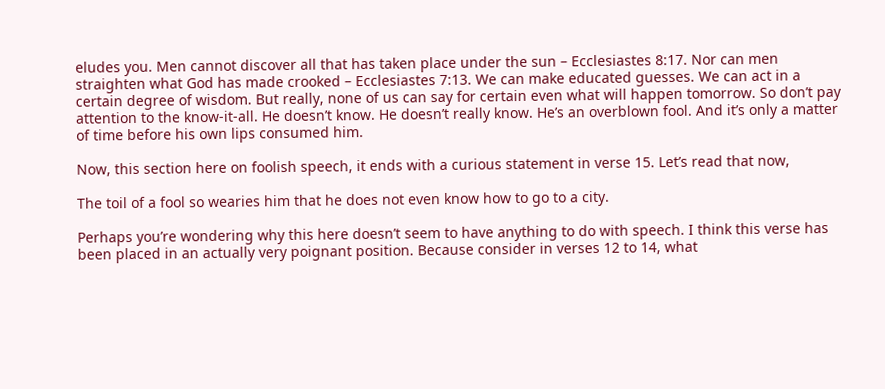eludes you. Men cannot discover all that has taken place under the sun – Ecclesiastes 8:17. Nor can men straighten what God has made crooked – Ecclesiastes 7:13. We can make educated guesses. We can act in a certain degree of wisdom. But really, none of us can say for certain even what will happen tomorrow. So don’t pay attention to the know-it-all. He doesn’t know. He doesn’t really know. He’s an overblown fool. And it’s only a matter of time before his own lips consumed him.

Now, this section here on foolish speech, it ends with a curious statement in verse 15. Let’s read that now,

The toil of a fool so wearies him that he does not even know how to go to a city.

Perhaps you’re wondering why this here doesn’t seem to have anything to do with speech. I think this verse has been placed in an actually very poignant position. Because consider in verses 12 to 14, what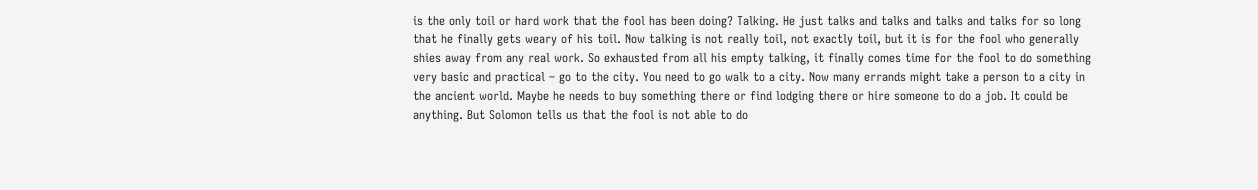is the only toil or hard work that the fool has been doing? Talking. He just talks and talks and talks and talks for so long that he finally gets weary of his toil. Now talking is not really toil, not exactly toil, but it is for the fool who generally shies away from any real work. So exhausted from all his empty talking, it finally comes time for the fool to do something very basic and practical – go to the city. You need to go walk to a city. Now many errands might take a person to a city in the ancient world. Maybe he needs to buy something there or find lodging there or hire someone to do a job. It could be anything. But Solomon tells us that the fool is not able to do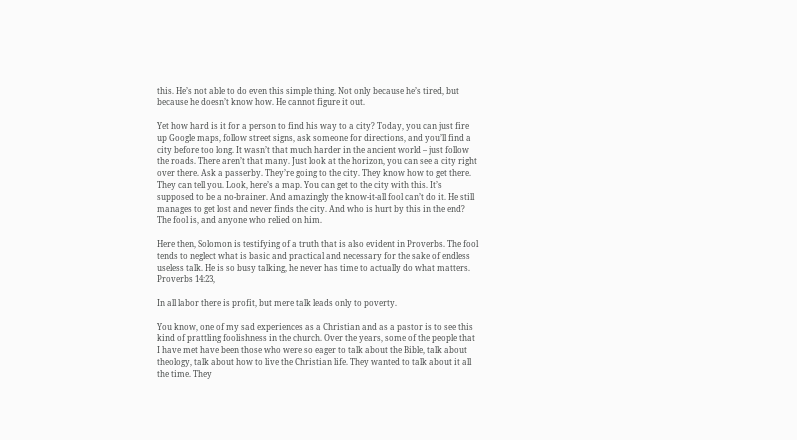this. He’s not able to do even this simple thing. Not only because he’s tired, but because he doesn’t know how. He cannot figure it out.

Yet how hard is it for a person to find his way to a city? Today, you can just fire up Google maps, follow street signs, ask someone for directions, and you’ll find a city before too long. It wasn’t that much harder in the ancient world – just follow the roads. There aren’t that many. Just look at the horizon, you can see a city right over there. Ask a passerby. They’re going to the city. They know how to get there. They can tell you. Look, here’s a map. You can get to the city with this. It’s supposed to be a no-brainer. And amazingly the know-it-all fool can’t do it. He still manages to get lost and never finds the city. And who is hurt by this in the end? The fool is, and anyone who relied on him.

Here then, Solomon is testifying of a truth that is also evident in Proverbs. The fool tends to neglect what is basic and practical and necessary for the sake of endless useless talk. He is so busy talking, he never has time to actually do what matters. Proverbs 14:23,

In all labor there is profit, but mere talk leads only to poverty.

You know, one of my sad experiences as a Christian and as a pastor is to see this kind of prattling foolishness in the church. Over the years, some of the people that I have met have been those who were so eager to talk about the Bible, talk about theology, talk about how to live the Christian life. They wanted to talk about it all the time. They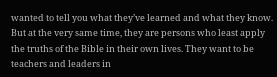wanted to tell you what they’ve learned and what they know. But at the very same time, they are persons who least apply the truths of the Bible in their own lives. They want to be teachers and leaders in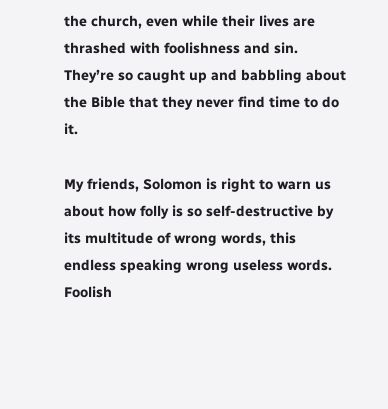the church, even while their lives are thrashed with foolishness and sin. They’re so caught up and babbling about the Bible that they never find time to do it.

My friends, Solomon is right to warn us about how folly is so self-destructive by its multitude of wrong words, this endless speaking wrong useless words. Foolish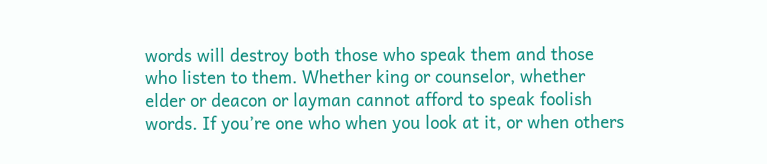words will destroy both those who speak them and those who listen to them. Whether king or counselor, whether elder or deacon or layman cannot afford to speak foolish words. If you’re one who when you look at it, or when others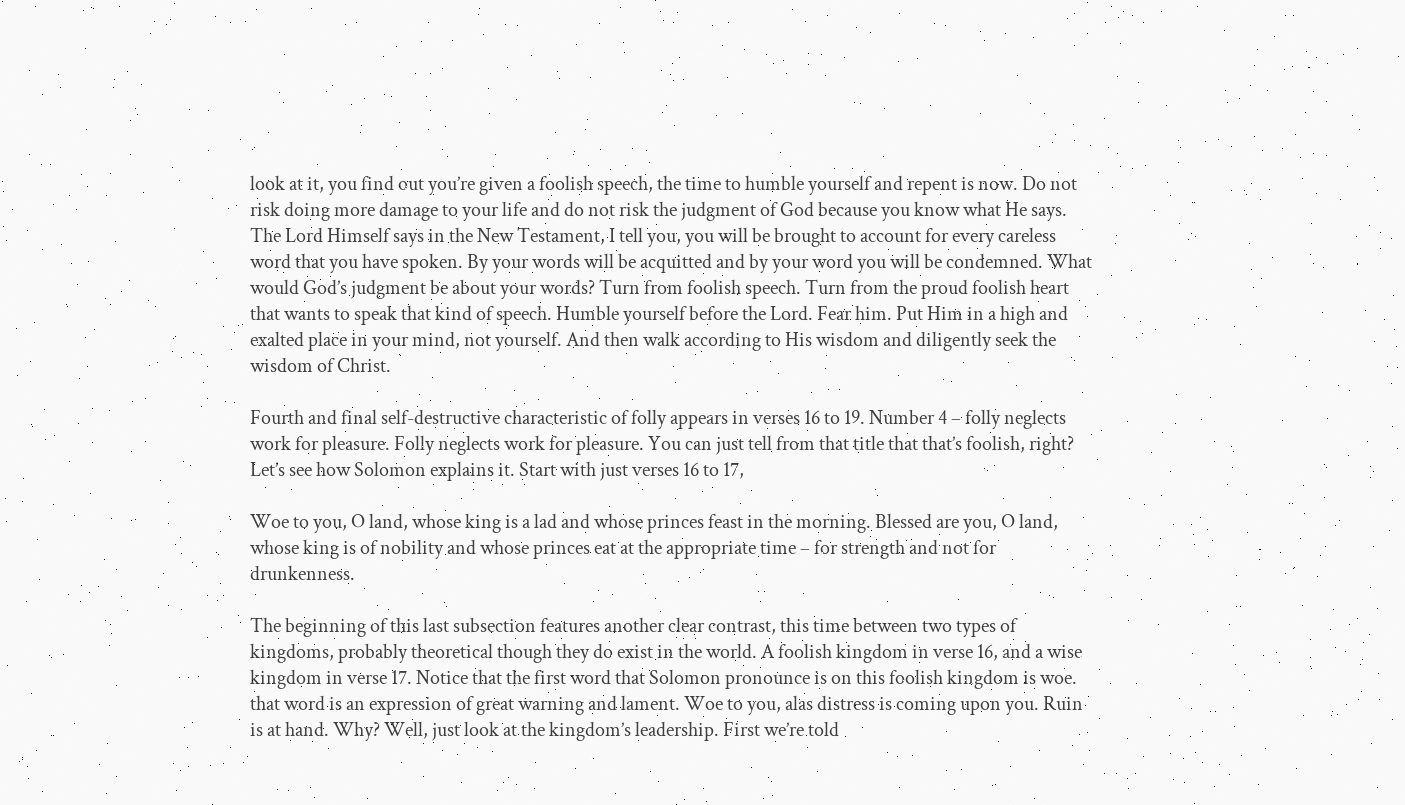look at it, you find out you’re given a foolish speech, the time to humble yourself and repent is now. Do not risk doing more damage to your life and do not risk the judgment of God because you know what He says. The Lord Himself says in the New Testament, I tell you, you will be brought to account for every careless word that you have spoken. By your words will be acquitted and by your word you will be condemned. What would God’s judgment be about your words? Turn from foolish speech. Turn from the proud foolish heart that wants to speak that kind of speech. Humble yourself before the Lord. Fear him. Put Him in a high and exalted place in your mind, not yourself. And then walk according to His wisdom and diligently seek the wisdom of Christ.

Fourth and final self-destructive characteristic of folly appears in verses 16 to 19. Number 4 – folly neglects work for pleasure. Folly neglects work for pleasure. You can just tell from that title that that’s foolish, right? Let’s see how Solomon explains it. Start with just verses 16 to 17,

Woe to you, O land, whose king is a lad and whose princes feast in the morning. Blessed are you, O land, whose king is of nobility and whose princes eat at the appropriate time – for strength and not for drunkenness.

The beginning of this last subsection features another clear contrast, this time between two types of kingdoms, probably theoretical though they do exist in the world. A foolish kingdom in verse 16, and a wise kingdom in verse 17. Notice that the first word that Solomon pronounce is on this foolish kingdom is woe. that word is an expression of great warning and lament. Woe to you, alas distress is coming upon you. Ruin is at hand. Why? Well, just look at the kingdom’s leadership. First we’re told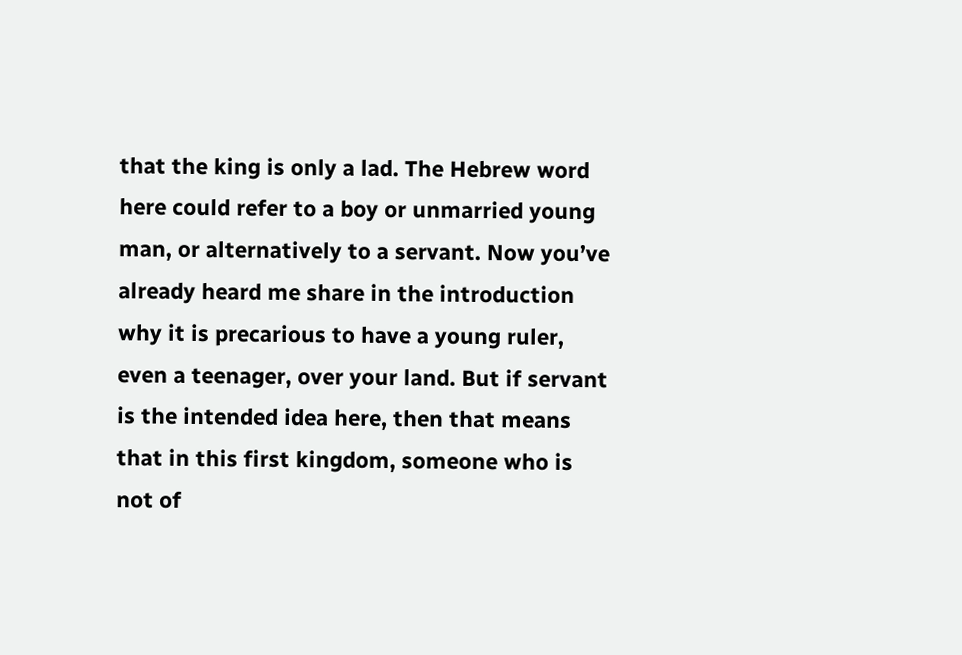that the king is only a lad. The Hebrew word here could refer to a boy or unmarried young man, or alternatively to a servant. Now you’ve already heard me share in the introduction why it is precarious to have a young ruler, even a teenager, over your land. But if servant is the intended idea here, then that means that in this first kingdom, someone who is not of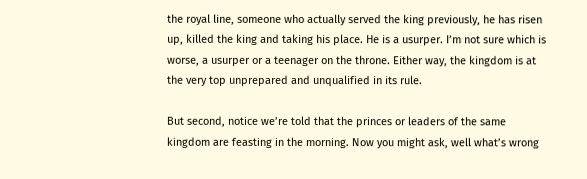the royal line, someone who actually served the king previously, he has risen up, killed the king and taking his place. He is a usurper. I’m not sure which is worse, a usurper or a teenager on the throne. Either way, the kingdom is at the very top unprepared and unqualified in its rule.

But second, notice we’re told that the princes or leaders of the same kingdom are feasting in the morning. Now you might ask, well what’s wrong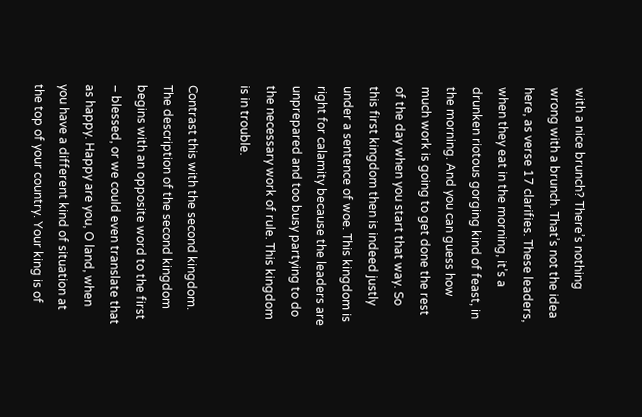with a nice brunch? There’s nothing wrong with a brunch. That’s not the idea here, as verse 17 clarifies. These leaders, when they eat in the morning, it’s a drunken riotous gorging kind of feast, in the morning. And you can guess how much work is going to get done the rest of the day when you start that way. So this first kingdom then is indeed justly under a sentence of woe. This kingdom is right for calamity because the leaders are unprepared and too busy partying to do the necessary work of rule. This kingdom is in trouble.

Contrast this with the second kingdom. The description of the second kingdom begins with an opposite word to the first – blessed, or we could even translate that as happy. Happy are you, O land, when you have a different kind of situation at the top of your country. Your king is of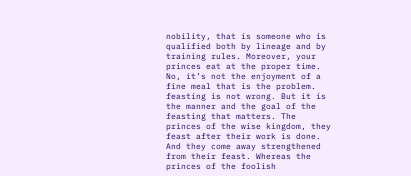nobility, that is someone who is qualified both by lineage and by training rules. Moreover, your princes eat at the proper time. No, it’s not the enjoyment of a fine meal that is the problem. feasting is not wrong. But it is the manner and the goal of the feasting that matters. The princes of the wise kingdom, they feast after their work is done. And they come away strengthened from their feast. Whereas the princes of the foolish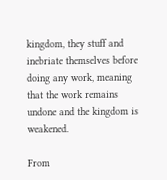kingdom, they stuff and inebriate themselves before doing any work, meaning that the work remains undone and the kingdom is weakened.

From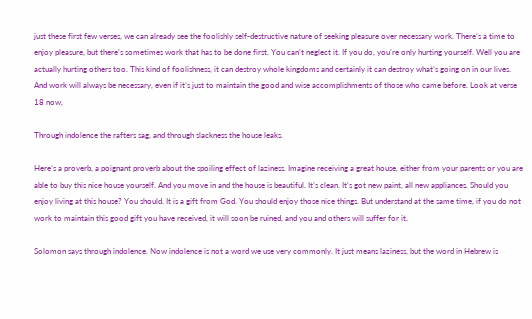just these first few verses, we can already see the foolishly self-destructive nature of seeking pleasure over necessary work. There’s a time to enjoy pleasure, but there’s sometimes work that has to be done first. You can’t neglect it. If you do, you’re only hurting yourself. Well you are actually hurting others too. This kind of foolishness, it can destroy whole kingdoms and certainly it can destroy what’s going on in our lives. And work will always be necessary, even if it’s just to maintain the good and wise accomplishments of those who came before. Look at verse 18 now,

Through indolence the rafters sag, and through slackness the house leaks.

Here’s a proverb, a poignant proverb about the spoiling effect of laziness. Imagine receiving a great house, either from your parents or you are able to buy this nice house yourself. And you move in and the house is beautiful. It’s clean. It’s got new paint, all new appliances. Should you enjoy living at this house? You should. It is a gift from God. You should enjoy those nice things. But understand at the same time, if you do not work to maintain this good gift you have received, it will soon be ruined, and you and others will suffer for it.

Solomon says through indolence. Now indolence is not a word we use very commonly. It just means laziness, but the word in Hebrew is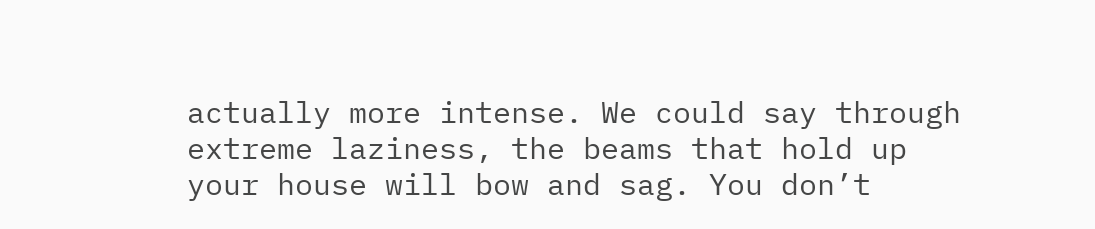actually more intense. We could say through extreme laziness, the beams that hold up your house will bow and sag. You don’t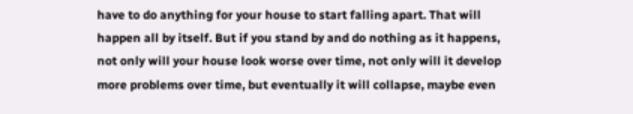have to do anything for your house to start falling apart. That will happen all by itself. But if you stand by and do nothing as it happens, not only will your house look worse over time, not only will it develop more problems over time, but eventually it will collapse, maybe even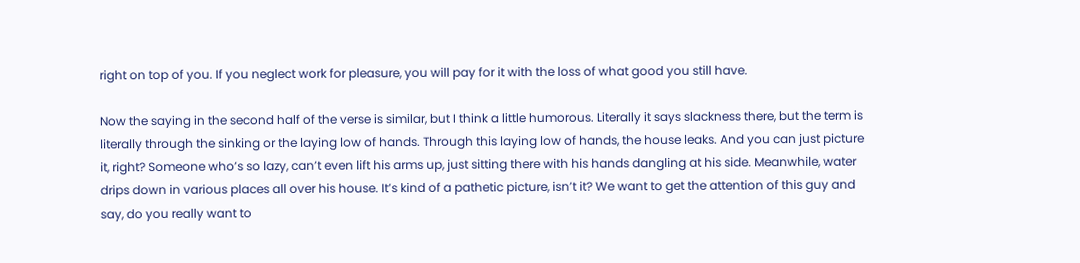right on top of you. If you neglect work for pleasure, you will pay for it with the loss of what good you still have.

Now the saying in the second half of the verse is similar, but I think a little humorous. Literally it says slackness there, but the term is literally through the sinking or the laying low of hands. Through this laying low of hands, the house leaks. And you can just picture it, right? Someone who’s so lazy, can’t even lift his arms up, just sitting there with his hands dangling at his side. Meanwhile, water drips down in various places all over his house. It’s kind of a pathetic picture, isn’t it? We want to get the attention of this guy and say, do you really want to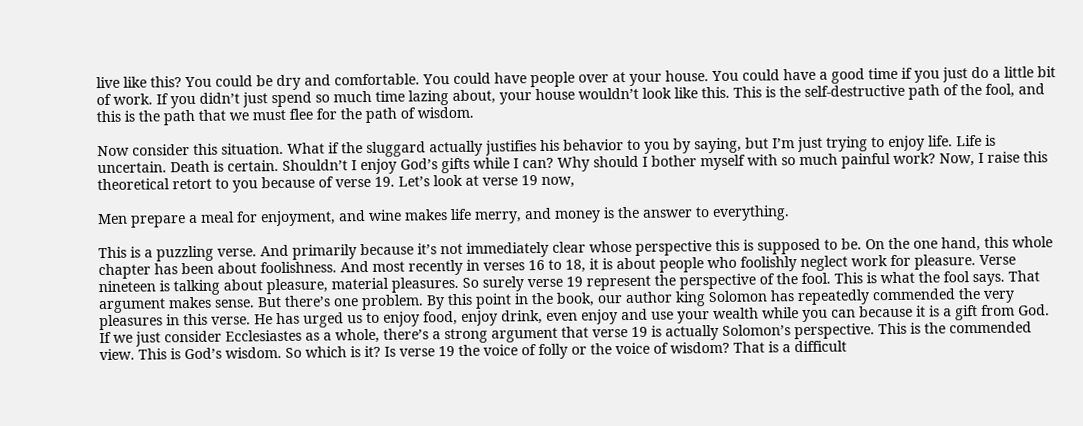live like this? You could be dry and comfortable. You could have people over at your house. You could have a good time if you just do a little bit of work. If you didn’t just spend so much time lazing about, your house wouldn’t look like this. This is the self-destructive path of the fool, and this is the path that we must flee for the path of wisdom.

Now consider this situation. What if the sluggard actually justifies his behavior to you by saying, but I’m just trying to enjoy life. Life is uncertain. Death is certain. Shouldn’t I enjoy God’s gifts while I can? Why should I bother myself with so much painful work? Now, I raise this theoretical retort to you because of verse 19. Let’s look at verse 19 now,

Men prepare a meal for enjoyment, and wine makes life merry, and money is the answer to everything.

This is a puzzling verse. And primarily because it’s not immediately clear whose perspective this is supposed to be. On the one hand, this whole chapter has been about foolishness. And most recently in verses 16 to 18, it is about people who foolishly neglect work for pleasure. Verse nineteen is talking about pleasure, material pleasures. So surely verse 19 represent the perspective of the fool. This is what the fool says. That argument makes sense. But there’s one problem. By this point in the book, our author king Solomon has repeatedly commended the very pleasures in this verse. He has urged us to enjoy food, enjoy drink, even enjoy and use your wealth while you can because it is a gift from God. If we just consider Ecclesiastes as a whole, there’s a strong argument that verse 19 is actually Solomon’s perspective. This is the commended view. This is God’s wisdom. So which is it? Is verse 19 the voice of folly or the voice of wisdom? That is a difficult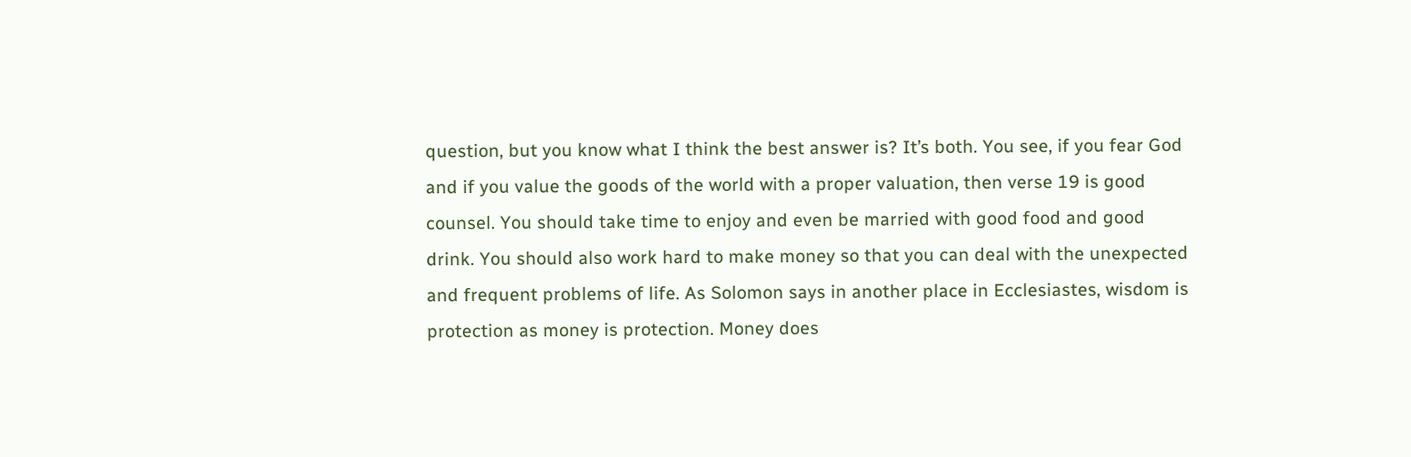question, but you know what I think the best answer is? It’s both. You see, if you fear God and if you value the goods of the world with a proper valuation, then verse 19 is good counsel. You should take time to enjoy and even be married with good food and good drink. You should also work hard to make money so that you can deal with the unexpected and frequent problems of life. As Solomon says in another place in Ecclesiastes, wisdom is protection as money is protection. Money does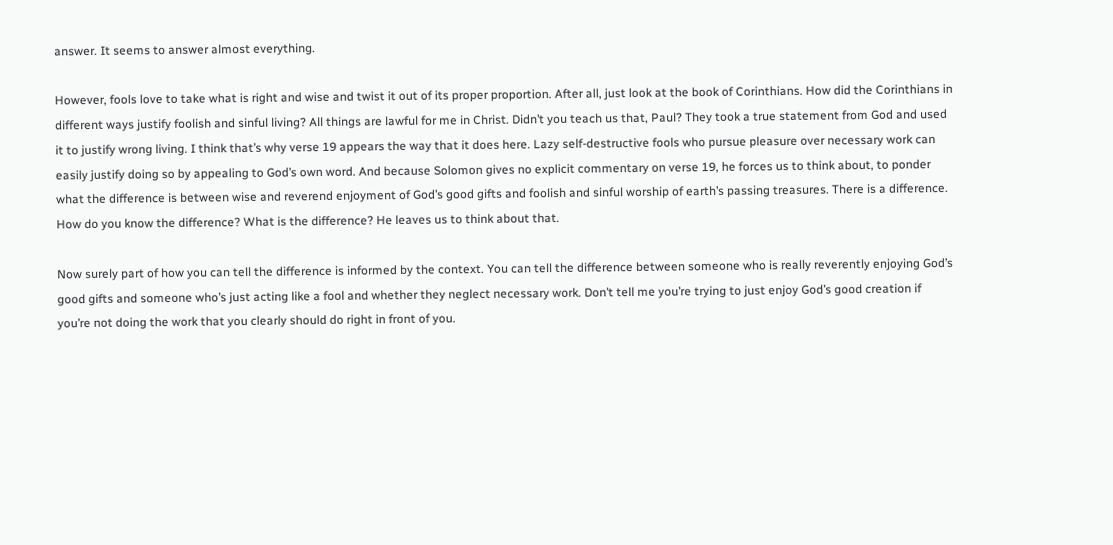answer. It seems to answer almost everything.

However, fools love to take what is right and wise and twist it out of its proper proportion. After all, just look at the book of Corinthians. How did the Corinthians in different ways justify foolish and sinful living? All things are lawful for me in Christ. Didn’t you teach us that, Paul? They took a true statement from God and used it to justify wrong living. I think that’s why verse 19 appears the way that it does here. Lazy self-destructive fools who pursue pleasure over necessary work can easily justify doing so by appealing to God’s own word. And because Solomon gives no explicit commentary on verse 19, he forces us to think about, to ponder what the difference is between wise and reverend enjoyment of God’s good gifts and foolish and sinful worship of earth’s passing treasures. There is a difference. How do you know the difference? What is the difference? He leaves us to think about that.

Now surely part of how you can tell the difference is informed by the context. You can tell the difference between someone who is really reverently enjoying God’s good gifts and someone who’s just acting like a fool and whether they neglect necessary work. Don’t tell me you’re trying to just enjoy God’s good creation if you’re not doing the work that you clearly should do right in front of you.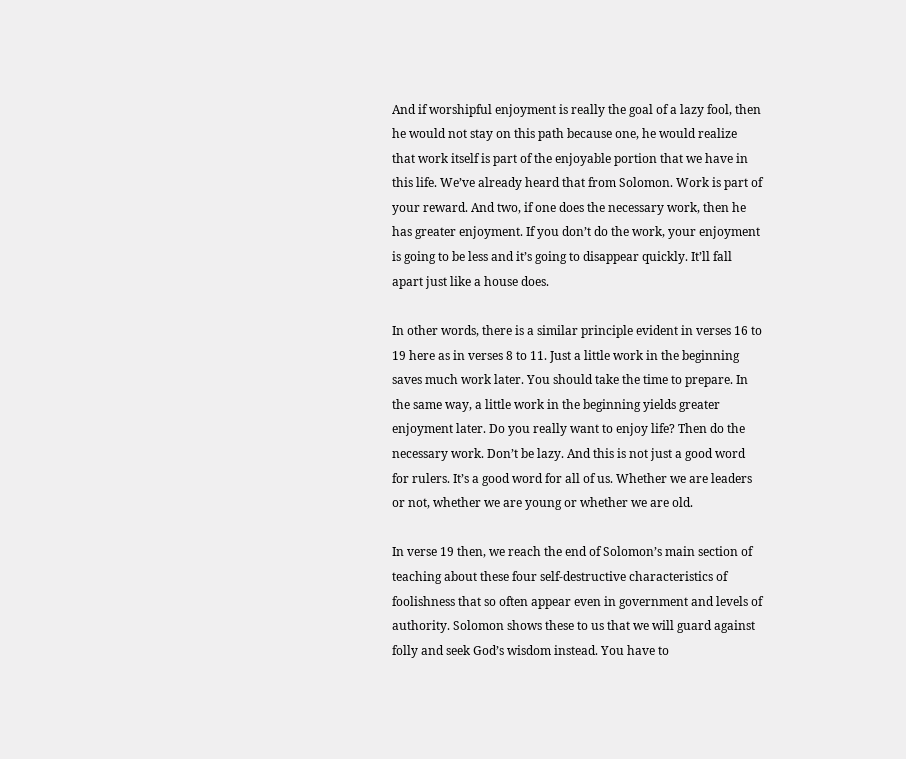And if worshipful enjoyment is really the goal of a lazy fool, then he would not stay on this path because one, he would realize that work itself is part of the enjoyable portion that we have in this life. We’ve already heard that from Solomon. Work is part of your reward. And two, if one does the necessary work, then he has greater enjoyment. If you don’t do the work, your enjoyment is going to be less and it’s going to disappear quickly. It’ll fall apart just like a house does.

In other words, there is a similar principle evident in verses 16 to 19 here as in verses 8 to 11. Just a little work in the beginning saves much work later. You should take the time to prepare. In the same way, a little work in the beginning yields greater enjoyment later. Do you really want to enjoy life? Then do the necessary work. Don’t be lazy. And this is not just a good word for rulers. It’s a good word for all of us. Whether we are leaders or not, whether we are young or whether we are old.

In verse 19 then, we reach the end of Solomon’s main section of teaching about these four self-destructive characteristics of foolishness that so often appear even in government and levels of authority. Solomon shows these to us that we will guard against folly and seek God’s wisdom instead. You have to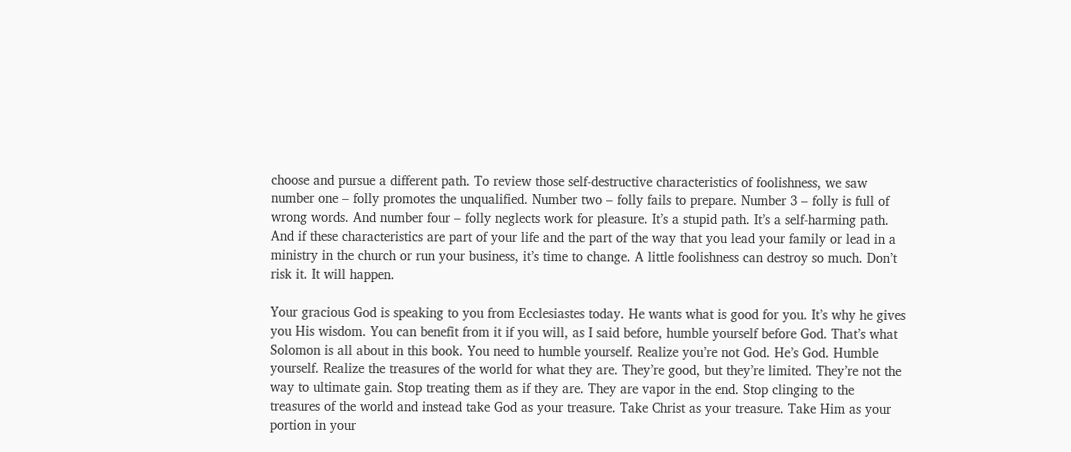choose and pursue a different path. To review those self-destructive characteristics of foolishness, we saw number one – folly promotes the unqualified. Number two – folly fails to prepare. Number 3 – folly is full of wrong words. And number four – folly neglects work for pleasure. It’s a stupid path. It’s a self-harming path. And if these characteristics are part of your life and the part of the way that you lead your family or lead in a ministry in the church or run your business, it’s time to change. A little foolishness can destroy so much. Don’t risk it. It will happen.

Your gracious God is speaking to you from Ecclesiastes today. He wants what is good for you. It’s why he gives you His wisdom. You can benefit from it if you will, as I said before, humble yourself before God. That’s what Solomon is all about in this book. You need to humble yourself. Realize you’re not God. He’s God. Humble yourself. Realize the treasures of the world for what they are. They’re good, but they’re limited. They’re not the way to ultimate gain. Stop treating them as if they are. They are vapor in the end. Stop clinging to the treasures of the world and instead take God as your treasure. Take Christ as your treasure. Take Him as your portion in your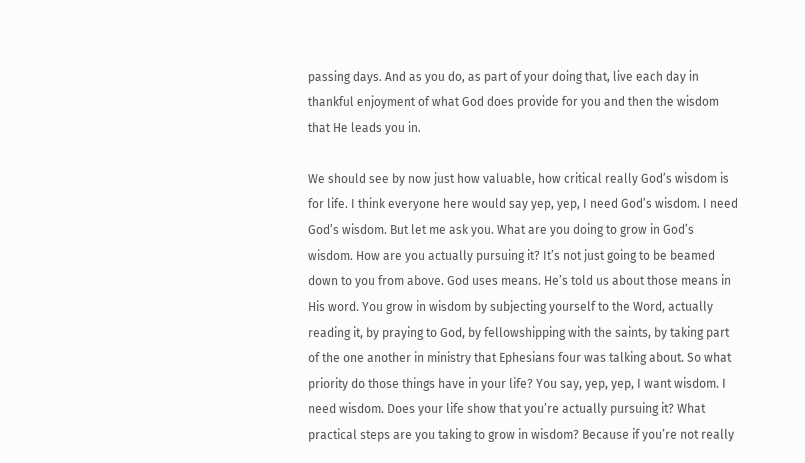passing days. And as you do, as part of your doing that, live each day in thankful enjoyment of what God does provide for you and then the wisdom that He leads you in.

We should see by now just how valuable, how critical really God’s wisdom is for life. I think everyone here would say yep, yep, I need God’s wisdom. I need God’s wisdom. But let me ask you. What are you doing to grow in God’s wisdom. How are you actually pursuing it? It’s not just going to be beamed down to you from above. God uses means. He’s told us about those means in His word. You grow in wisdom by subjecting yourself to the Word, actually reading it, by praying to God, by fellowshipping with the saints, by taking part of the one another in ministry that Ephesians four was talking about. So what priority do those things have in your life? You say, yep, yep, I want wisdom. I need wisdom. Does your life show that you’re actually pursuing it? What practical steps are you taking to grow in wisdom? Because if you’re not really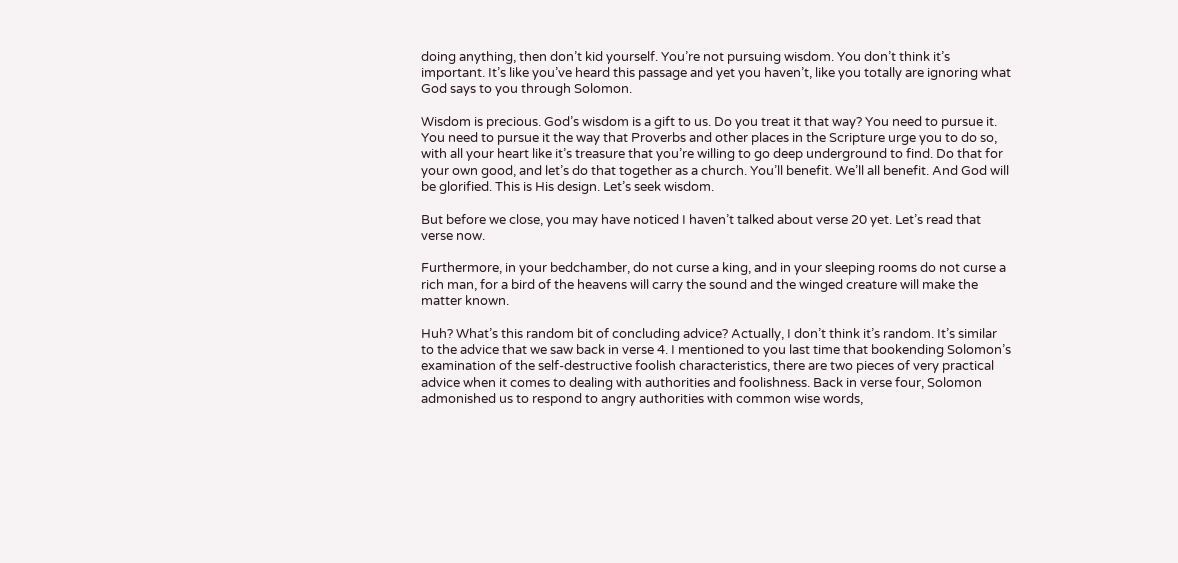doing anything, then don’t kid yourself. You’re not pursuing wisdom. You don’t think it’s important. It’s like you’ve heard this passage and yet you haven’t, like you totally are ignoring what God says to you through Solomon.

Wisdom is precious. God’s wisdom is a gift to us. Do you treat it that way? You need to pursue it. You need to pursue it the way that Proverbs and other places in the Scripture urge you to do so, with all your heart like it’s treasure that you’re willing to go deep underground to find. Do that for your own good, and let’s do that together as a church. You’ll benefit. We’ll all benefit. And God will be glorified. This is His design. Let’s seek wisdom.

But before we close, you may have noticed I haven’t talked about verse 20 yet. Let’s read that verse now.

Furthermore, in your bedchamber, do not curse a king, and in your sleeping rooms do not curse a rich man, for a bird of the heavens will carry the sound and the winged creature will make the matter known.

Huh? What’s this random bit of concluding advice? Actually, I don’t think it’s random. It’s similar to the advice that we saw back in verse 4. I mentioned to you last time that bookending Solomon’s examination of the self-destructive foolish characteristics, there are two pieces of very practical advice when it comes to dealing with authorities and foolishness. Back in verse four, Solomon admonished us to respond to angry authorities with common wise words,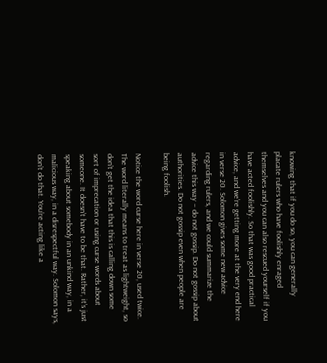knowing that if you do so, you can generally placate rulers who have foolishly enraged themselves and you can also rescued yourself if you have acted foolishly. So that was good practical advice, and we’re getting more at the very end here in verse 20. Solomon gives some new advice regarding rulers, and we could summarize the advice this way – do not gossip. Do not gossip about authorities. Do not gossip even when people are being foolish.

Notice the word curse here in verse 20, used twice. The word literally means to treat as lightweight, so don’t get the idea that this is calling down some sort of imprecation or using curse words about someone. It doesn’t have to be that. Rather, it’s just speaking about somebody in an unkind way, in a malicious way, in a disrespectful way. Solomon says, don’t do that. You’re acting like a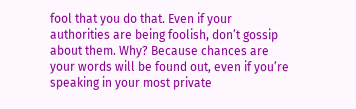fool that you do that. Even if your authorities are being foolish, don’t gossip about them. Why? Because chances are your words will be found out, even if you’re speaking in your most private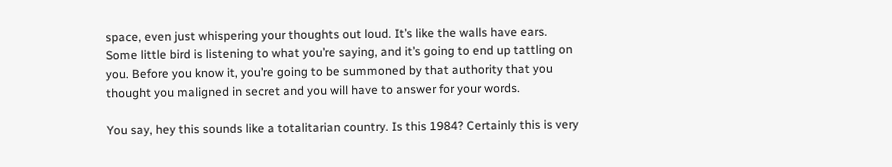space, even just whispering your thoughts out loud. It’s like the walls have ears. Some little bird is listening to what you’re saying, and it’s going to end up tattling on you. Before you know it, you’re going to be summoned by that authority that you thought you maligned in secret and you will have to answer for your words.

You say, hey this sounds like a totalitarian country. Is this 1984? Certainly this is very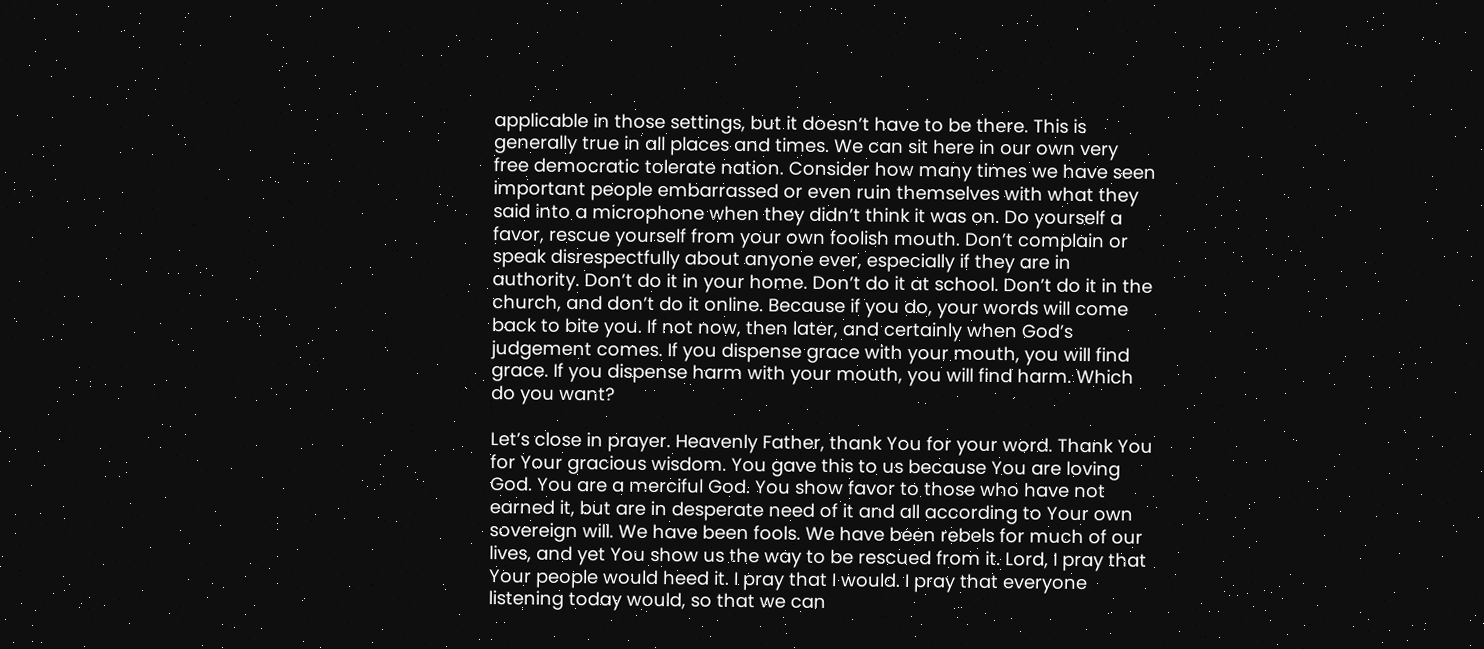applicable in those settings, but it doesn’t have to be there. This is generally true in all places and times. We can sit here in our own very free democratic tolerate nation. Consider how many times we have seen important people embarrassed or even ruin themselves with what they said into a microphone when they didn’t think it was on. Do yourself a favor, rescue yourself from your own foolish mouth. Don’t complain or speak disrespectfully about anyone ever, especially if they are in authority. Don’t do it in your home. Don’t do it at school. Don’t do it in the church, and don’t do it online. Because if you do, your words will come back to bite you. If not now, then later, and certainly when God’s judgement comes. If you dispense grace with your mouth, you will find grace. If you dispense harm with your mouth, you will find harm. Which do you want?

Let’s close in prayer. Heavenly Father, thank You for your word. Thank You for Your gracious wisdom. You gave this to us because You are loving God. You are a merciful God. You show favor to those who have not earned it, but are in desperate need of it and all according to Your own sovereign will. We have been fools. We have been rebels for much of our lives, and yet You show us the way to be rescued from it. Lord, I pray that Your people would heed it. I pray that I would. I pray that everyone listening today would, so that we can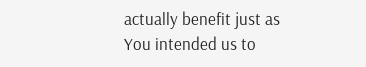actually benefit just as You intended us to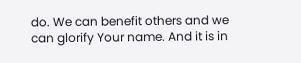do. We can benefit others and we can glorify Your name. And it is in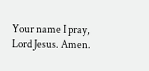Your name I pray, Lord Jesus. Amen.